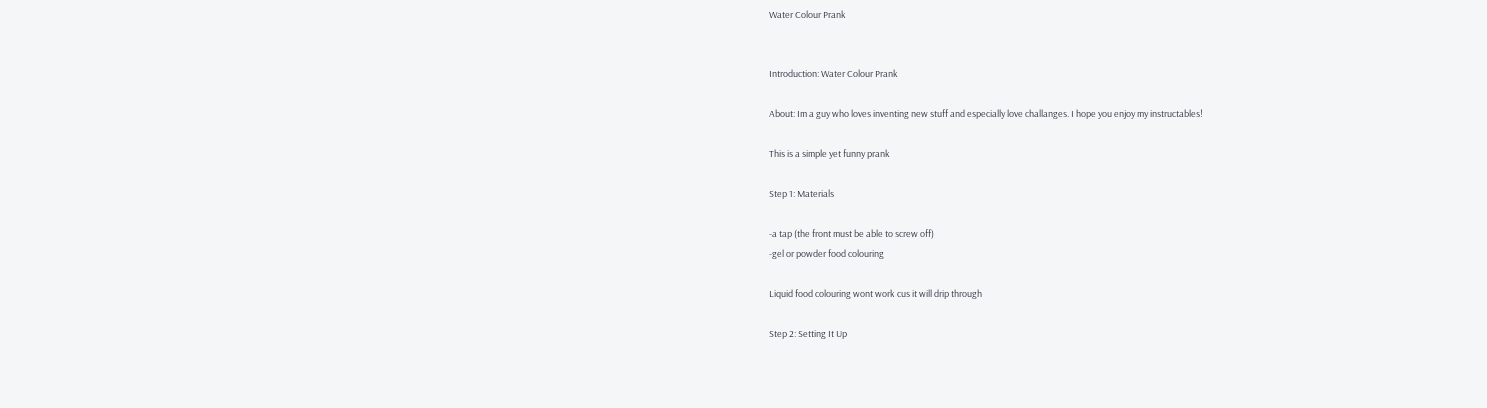Water Colour Prank


Introduction: Water Colour Prank

About: Im a guy who loves inventing new stuff and especially love challanges. I hope you enjoy my instructables!

This is a simple yet funny prank

Step 1: Materials

-a tap (the front must be able to screw off)
-gel or powder food colouring

Liquid food colouring wont work cus it will drip through

Step 2: Setting It Up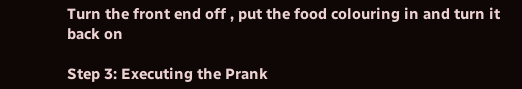Turn the front end off , put the food colouring in and turn it back on

Step 3: Executing the Prank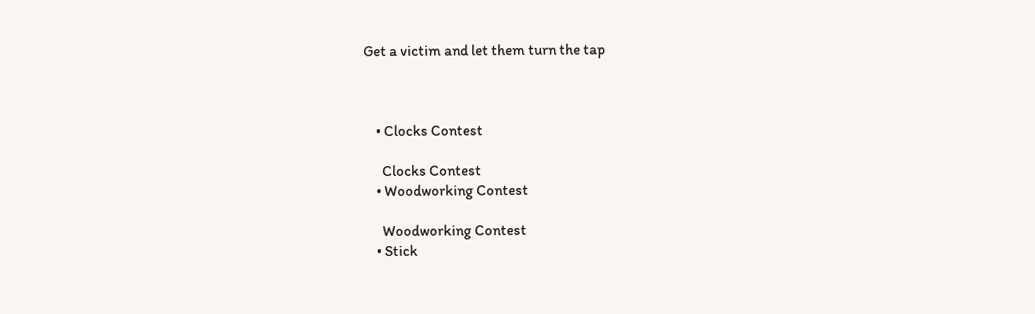Get a victim and let them turn the tap



    • Clocks Contest

      Clocks Contest
    • Woodworking Contest

      Woodworking Contest
    • Stick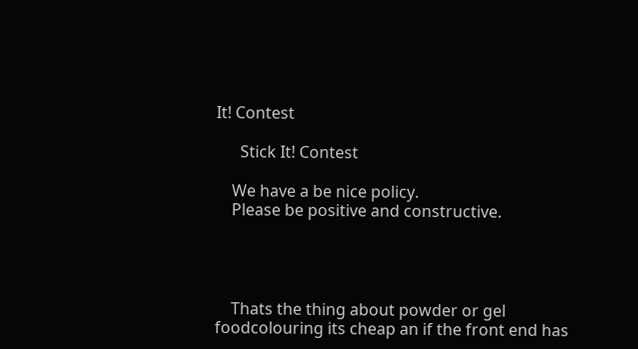It! Contest

      Stick It! Contest

    We have a be nice policy.
    Please be positive and constructive.




    Thats the thing about powder or gel foodcolouring its cheap an if the front end has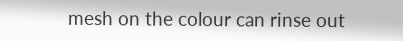mesh on the colour can rinse out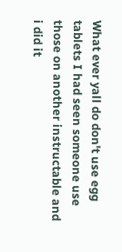What ever yall do don't use egg tablets I had seen someone use those on another instructable and i did it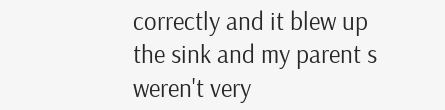correctly and it blew up the sink and my parent s weren't very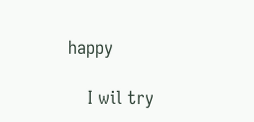happy

    I wil try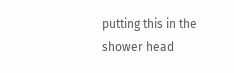putting this in the shower head